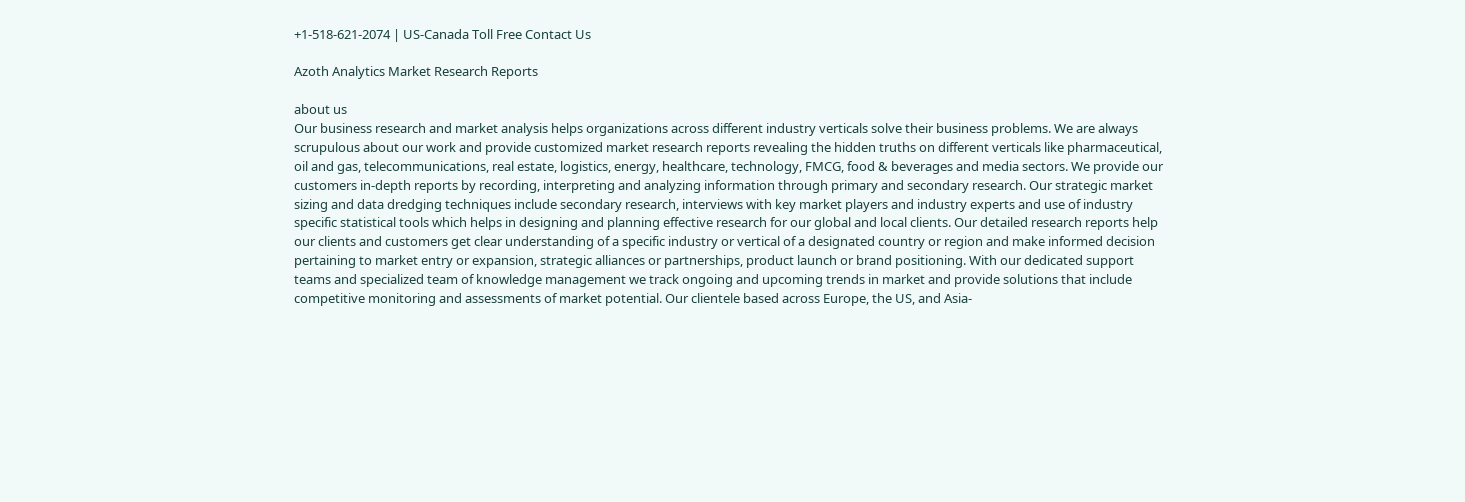+1-518-621-2074 | US-Canada Toll Free Contact Us

Azoth Analytics Market Research Reports

about us
Our business research and market analysis helps organizations across different industry verticals solve their business problems. We are always scrupulous about our work and provide customized market research reports revealing the hidden truths on different verticals like pharmaceutical, oil and gas, telecommunications, real estate, logistics, energy, healthcare, technology, FMCG, food & beverages and media sectors. We provide our customers in-depth reports by recording, interpreting and analyzing information through primary and secondary research. Our strategic market sizing and data dredging techniques include secondary research, interviews with key market players and industry experts and use of industry specific statistical tools which helps in designing and planning effective research for our global and local clients. Our detailed research reports help our clients and customers get clear understanding of a specific industry or vertical of a designated country or region and make informed decision pertaining to market entry or expansion, strategic alliances or partnerships, product launch or brand positioning. With our dedicated support teams and specialized team of knowledge management we track ongoing and upcoming trends in market and provide solutions that include competitive monitoring and assessments of market potential. Our clientele based across Europe, the US, and Asia-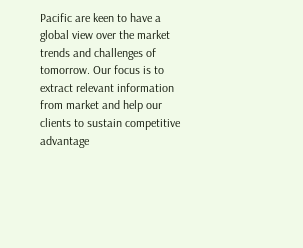Pacific are keen to have a global view over the market trends and challenges of tomorrow. Our focus is to extract relevant information from market and help our clients to sustain competitive advantage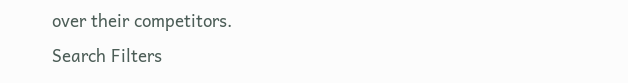over their competitors.
Search Filters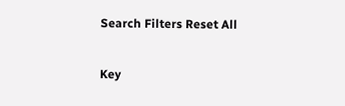Search Filters Reset All

Key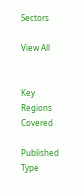Sectors

View All


Key Regions Covered

Published Type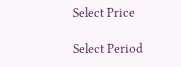Select Price

Select Period